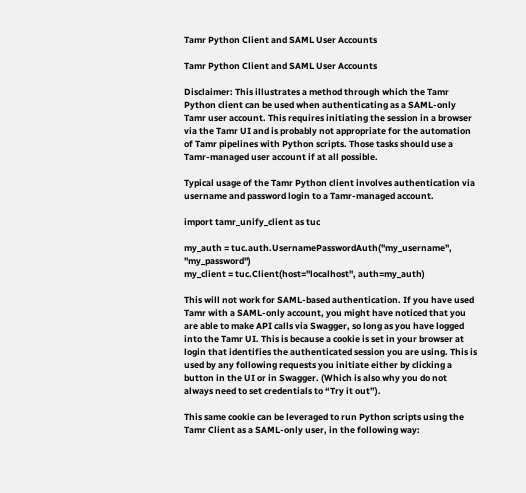Tamr Python Client and SAML User Accounts

Tamr Python Client and SAML User Accounts

Disclaimer: This illustrates a method through which the Tamr Python client can be used when authenticating as a SAML-only Tamr user account. This requires initiating the session in a browser via the Tamr UI and is probably not appropriate for the automation of Tamr pipelines with Python scripts. Those tasks should use a Tamr-managed user account if at all possible.

Typical usage of the Tamr Python client involves authentication via username and password login to a Tamr-managed account.

import tamr_unify_client as tuc

my_auth = tuc.auth.UsernamePasswordAuth("my_username", "my_password")
my_client = tuc.Client(host="localhost", auth=my_auth)

This will not work for SAML-based authentication. If you have used Tamr with a SAML-only account, you might have noticed that you are able to make API calls via Swagger, so long as you have logged into the Tamr UI. This is because a cookie is set in your browser at login that identifies the authenticated session you are using. This is used by any following requests you initiate either by clicking a button in the UI or in Swagger. (Which is also why you do not always need to set credentials to “Try it out”).

This same cookie can be leveraged to run Python scripts using the Tamr Client as a SAML-only user, in the following way: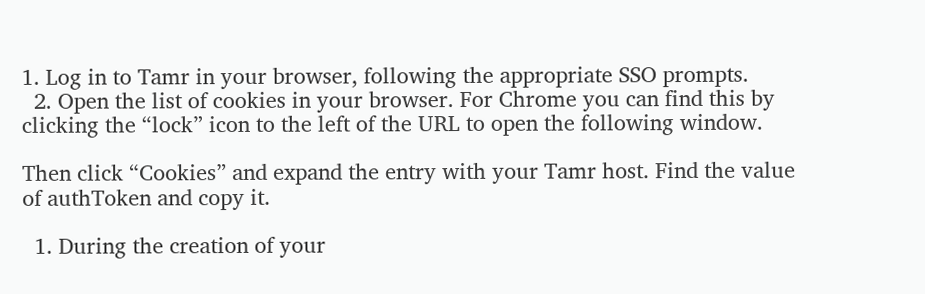1. Log in to Tamr in your browser, following the appropriate SSO prompts.
  2. Open the list of cookies in your browser. For Chrome you can find this by clicking the “lock” icon to the left of the URL to open the following window.

Then click “Cookies” and expand the entry with your Tamr host. Find the value of authToken and copy it.

  1. During the creation of your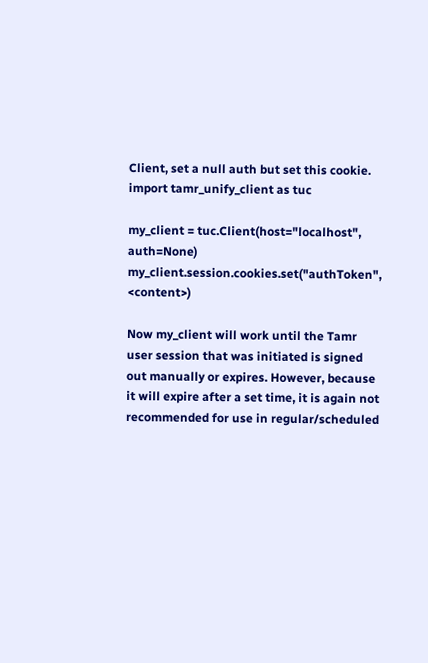Client, set a null auth but set this cookie.
import tamr_unify_client as tuc

my_client = tuc.Client(host="localhost", auth=None)
my_client.session.cookies.set("authToken", <content>)

Now my_client will work until the Tamr user session that was initiated is signed out manually or expires. However, because it will expire after a set time, it is again not recommended for use in regular/scheduled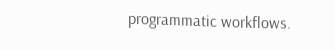programmatic workflows.